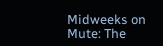Midweeks on Mute: The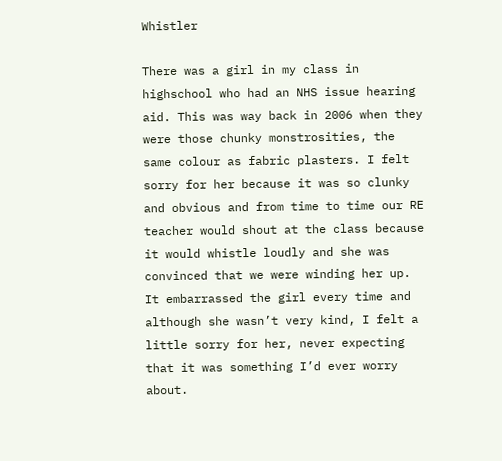Whistler

There was a girl in my class in highschool who had an NHS issue hearing aid. This was way back in 2006 when they were those chunky monstrosities, the same colour as fabric plasters. I felt sorry for her because it was so clunky and obvious and from time to time our RE teacher would shout at the class because it would whistle loudly and she was convinced that we were winding her up. It embarrassed the girl every time and although she wasn’t very kind, I felt a little sorry for her, never expecting that it was something I’d ever worry about.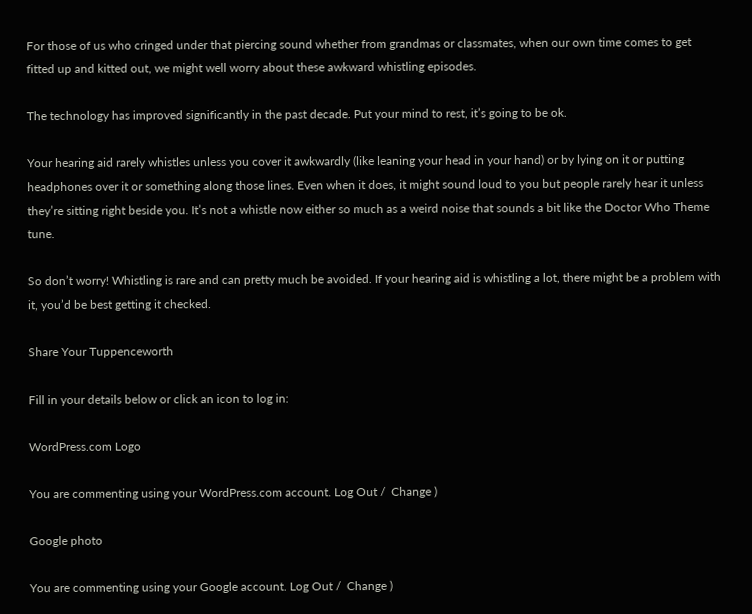For those of us who cringed under that piercing sound whether from grandmas or classmates, when our own time comes to get fitted up and kitted out, we might well worry about these awkward whistling episodes.

The technology has improved significantly in the past decade. Put your mind to rest, it’s going to be ok.

Your hearing aid rarely whistles unless you cover it awkwardly (like leaning your head in your hand) or by lying on it or putting headphones over it or something along those lines. Even when it does, it might sound loud to you but people rarely hear it unless they’re sitting right beside you. It’s not a whistle now either so much as a weird noise that sounds a bit like the Doctor Who Theme tune.

So don’t worry! Whistling is rare and can pretty much be avoided. If your hearing aid is whistling a lot, there might be a problem with it, you’d be best getting it checked.

Share Your Tuppenceworth

Fill in your details below or click an icon to log in:

WordPress.com Logo

You are commenting using your WordPress.com account. Log Out /  Change )

Google photo

You are commenting using your Google account. Log Out /  Change )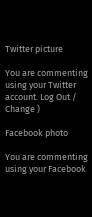Twitter picture

You are commenting using your Twitter account. Log Out /  Change )

Facebook photo

You are commenting using your Facebook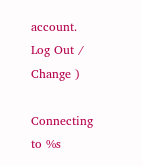account. Log Out /  Change )

Connecting to %s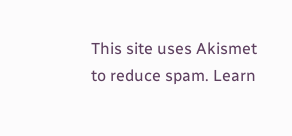This site uses Akismet to reduce spam. Learn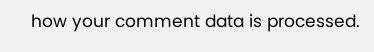how your comment data is processed.